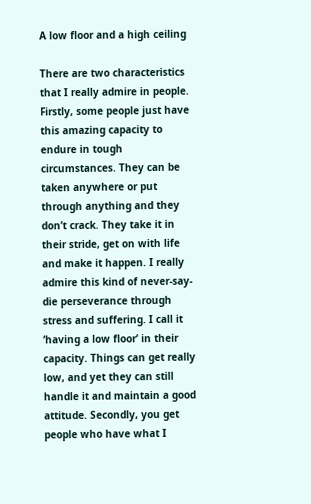A low floor and a high ceiling

There are two characteristics that I really admire in people. Firstly, some people just have this amazing capacity to endure in tough circumstances. They can be taken anywhere or put through anything and they don’t crack. They take it in their stride, get on with life and make it happen. I really admire this kind of never-say-die perseverance through stress and suffering. I call it ‘having a low floor’ in their capacity. Things can get really low, and yet they can still handle it and maintain a good attitude. Secondly, you get people who have what I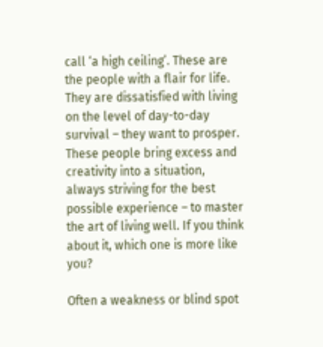call ‘a high ceiling’. These are the people with a flair for life. They are dissatisfied with living on the level of day-to-day survival – they want to prosper. These people bring excess and creativity into a situation, always striving for the best possible experience – to master the art of living well. If you think about it, which one is more like you?

Often a weakness or blind spot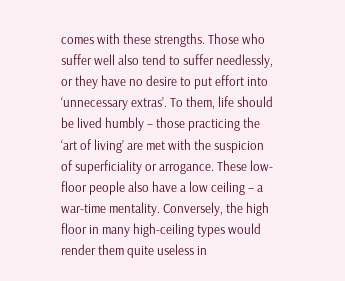comes with these strengths. Those who suffer well also tend to suffer needlessly, or they have no desire to put effort into ‘unnecessary extras’. To them, life should be lived humbly – those practicing the ‘art of living’ are met with the suspicion of superficiality or arrogance. These low-floor people also have a low ceiling – a war-time mentality. Conversely, the high floor in many high-ceiling types would render them quite useless in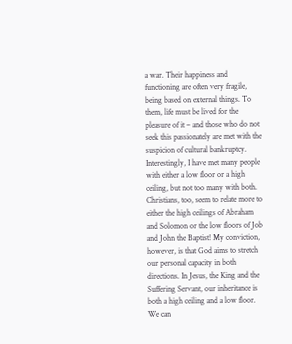a war. Their happiness and functioning are often very fragile, being based on external things. To them, life must be lived for the pleasure of it – and those who do not seek this passionately are met with the suspicion of cultural bankruptcy. Interestingly, I have met many people with either a low floor or a high ceiling, but not too many with both. Christians, too, seem to relate more to either the high ceilings of Abraham and Solomon or the low floors of Job and John the Baptist! My conviction, however, is that God aims to stretch our personal capacity in both directions. In Jesus, the King and the Suffering Servant, our inheritance is both a high ceiling and a low floor. We can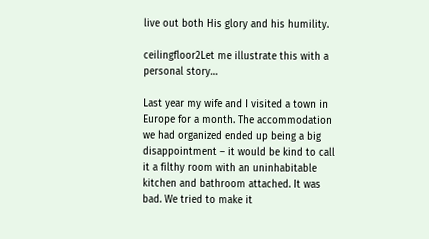live out both His glory and his humility.

ceilingfloor2Let me illustrate this with a personal story…

Last year my wife and I visited a town in Europe for a month. The accommodation we had organized ended up being a big disappointment – it would be kind to call it a filthy room with an uninhabitable kitchen and bathroom attached. It was bad. We tried to make it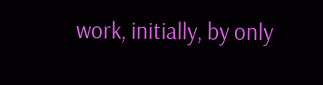work, initially, by only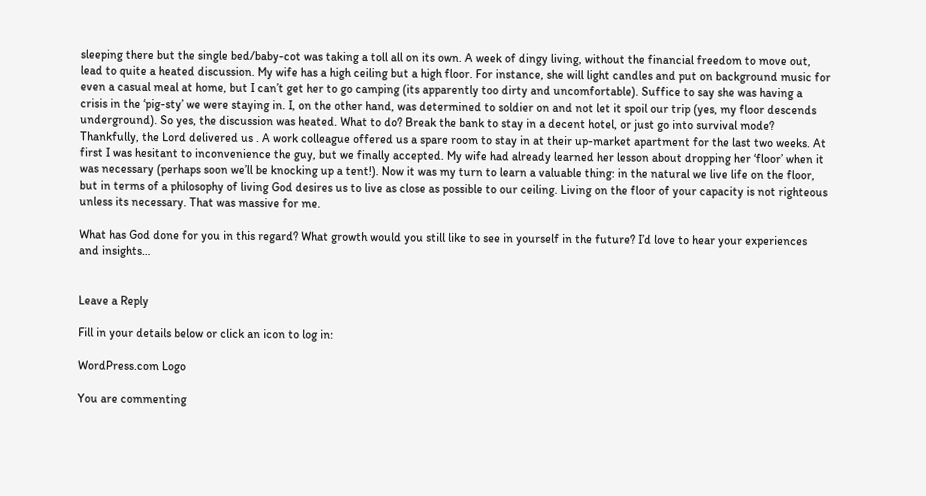sleeping there but the single bed/baby-cot was taking a toll all on its own. A week of dingy living, without the financial freedom to move out, lead to quite a heated discussion. My wife has a high ceiling but a high floor. For instance, she will light candles and put on background music for even a casual meal at home, but I can’t get her to go camping (its apparently too dirty and uncomfortable). Suffice to say she was having a crisis in the ‘pig-sty’ we were staying in. I, on the other hand, was determined to soldier on and not let it spoil our trip (yes, my floor descends underground). So yes, the discussion was heated. What to do? Break the bank to stay in a decent hotel, or just go into survival mode? Thankfully, the Lord delivered us . A work colleague offered us a spare room to stay in at their up-market apartment for the last two weeks. At first I was hesitant to inconvenience the guy, but we finally accepted. My wife had already learned her lesson about dropping her ‘floor’ when it was necessary (perhaps soon we’ll be knocking up a tent!). Now it was my turn to learn a valuable thing: in the natural we live life on the floor, but in terms of a philosophy of living God desires us to live as close as possible to our ceiling. Living on the floor of your capacity is not righteous unless its necessary. That was massive for me.

What has God done for you in this regard? What growth would you still like to see in yourself in the future? I’d love to hear your experiences and insights…


Leave a Reply

Fill in your details below or click an icon to log in:

WordPress.com Logo

You are commenting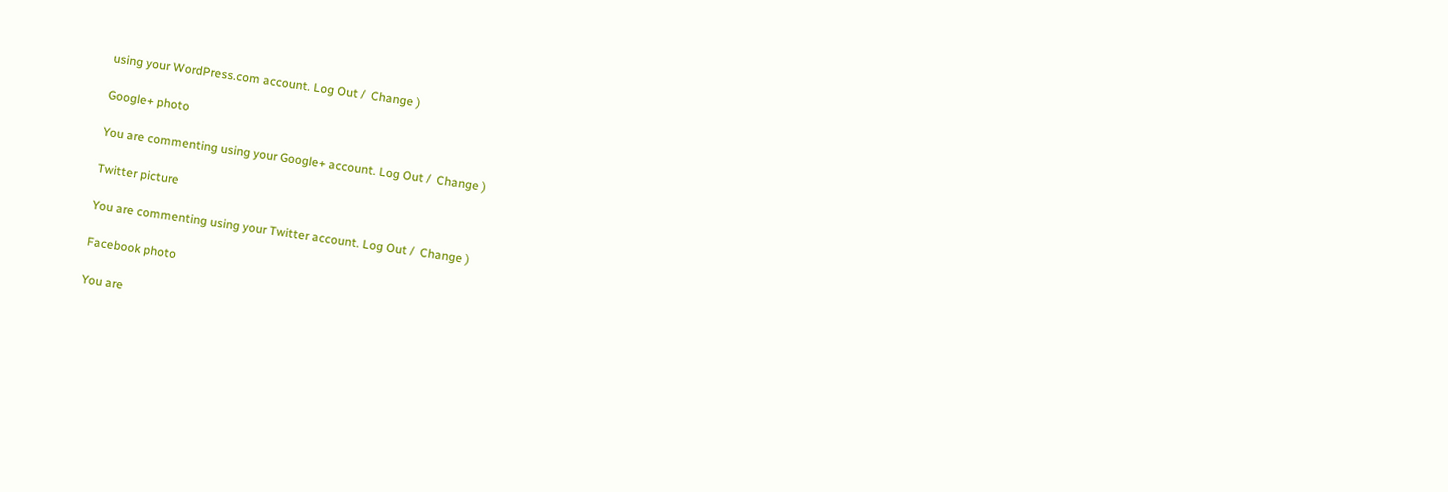using your WordPress.com account. Log Out /  Change )

Google+ photo

You are commenting using your Google+ account. Log Out /  Change )

Twitter picture

You are commenting using your Twitter account. Log Out /  Change )

Facebook photo

You are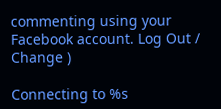commenting using your Facebook account. Log Out /  Change )

Connecting to %s